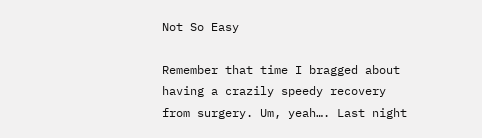Not So Easy

Remember that time I bragged about having a crazily speedy recovery from surgery. Um, yeah…. Last night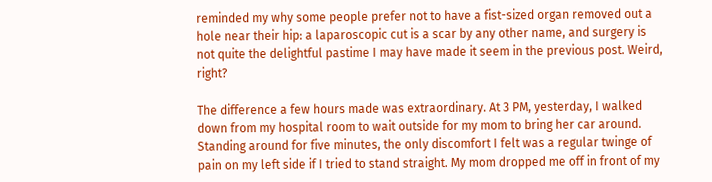reminded my why some people prefer not to have a fist-sized organ removed out a hole near their hip: a laparoscopic cut is a scar by any other name, and surgery is not quite the delightful pastime I may have made it seem in the previous post. Weird, right?

The difference a few hours made was extraordinary. At 3 PM, yesterday, I walked down from my hospital room to wait outside for my mom to bring her car around. Standing around for five minutes, the only discomfort I felt was a regular twinge of pain on my left side if I tried to stand straight. My mom dropped me off in front of my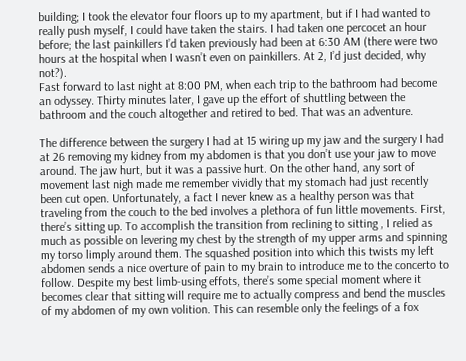building; I took the elevator four floors up to my apartment, but if I had wanted to really push myself, I could have taken the stairs. I had taken one percocet an hour before; the last painkillers I’d taken previously had been at 6:30 AM (there were two hours at the hospital when I wasn’t even on painkillers. At 2, I’d just decided, why not?).
Fast forward to last night at 8:00 PM, when each trip to the bathroom had become an odyssey. Thirty minutes later, I gave up the effort of shuttling between the bathroom and the couch altogether and retired to bed. That was an adventure.

The difference between the surgery I had at 15 wiring up my jaw and the surgery I had at 26 removing my kidney from my abdomen is that you don’t use your jaw to move around. The jaw hurt, but it was a passive hurt. On the other hand, any sort of movement last nigh made me remember vividly that my stomach had just recently been cut open. Unfortunately, a fact I never knew as a healthy person was that traveling from the couch to the bed involves a plethora of fun little movements. First, there’s sitting up. To accomplish the transition from reclining to sitting , I relied as much as possible on levering my chest by the strength of my upper arms and spinning my torso limply around them. The squashed position into which this twists my left abdomen sends a nice overture of pain to my brain to introduce me to the concerto to follow. Despite my best limb-using effots, there’s some special moment where it becomes clear that sitting will require me to actually compress and bend the muscles of my abdomen of my own volition. This can resemble only the feelings of a fox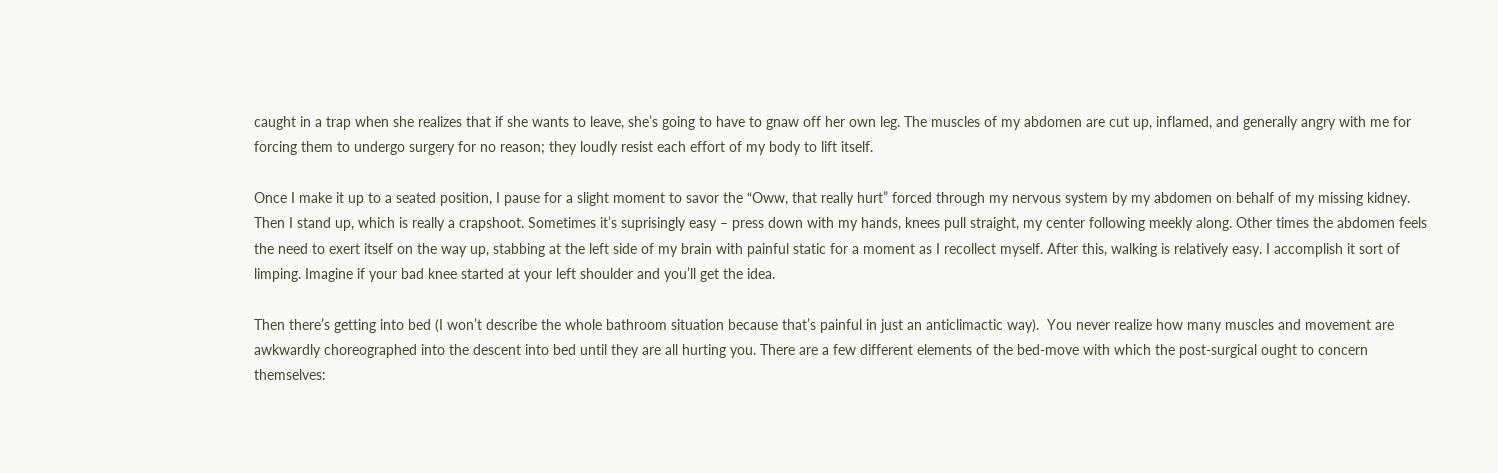caught in a trap when she realizes that if she wants to leave, she’s going to have to gnaw off her own leg. The muscles of my abdomen are cut up, inflamed, and generally angry with me for forcing them to undergo surgery for no reason; they loudly resist each effort of my body to lift itself.

Once I make it up to a seated position, I pause for a slight moment to savor the “Oww, that really hurt” forced through my nervous system by my abdomen on behalf of my missing kidney. Then I stand up, which is really a crapshoot. Sometimes it’s suprisingly easy – press down with my hands, knees pull straight, my center following meekly along. Other times the abdomen feels the need to exert itself on the way up, stabbing at the left side of my brain with painful static for a moment as I recollect myself. After this, walking is relatively easy. I accomplish it sort of limping. Imagine if your bad knee started at your left shoulder and you’ll get the idea.

Then there’s getting into bed (I won’t describe the whole bathroom situation because that’s painful in just an anticlimactic way).  You never realize how many muscles and movement are awkwardly choreographed into the descent into bed until they are all hurting you. There are a few different elements of the bed-move with which the post-surgical ought to concern themselves: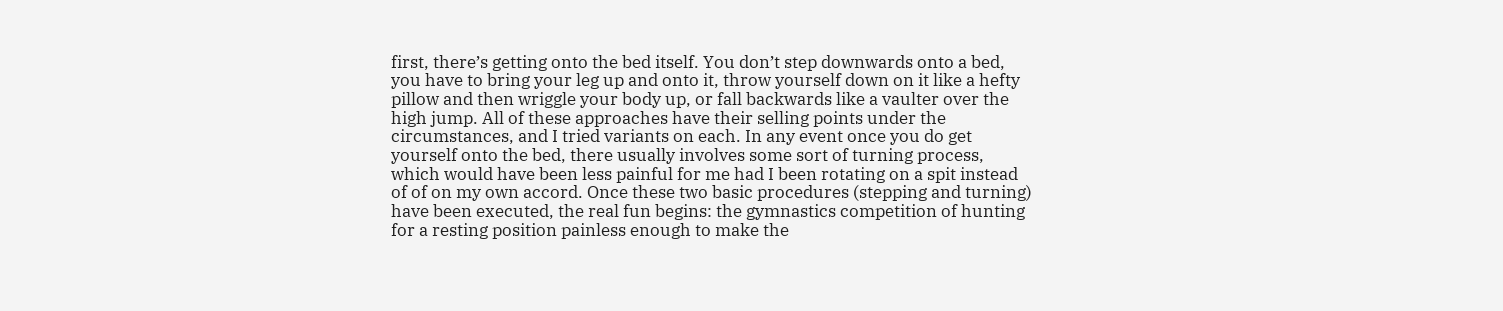first, there’s getting onto the bed itself. You don’t step downwards onto a bed, you have to bring your leg up and onto it, throw yourself down on it like a hefty pillow and then wriggle your body up, or fall backwards like a vaulter over the high jump. All of these approaches have their selling points under the circumstances, and I tried variants on each. In any event once you do get yourself onto the bed, there usually involves some sort of turning process, which would have been less painful for me had I been rotating on a spit instead of of on my own accord. Once these two basic procedures (stepping and turning) have been executed, the real fun begins: the gymnastics competition of hunting for a resting position painless enough to make the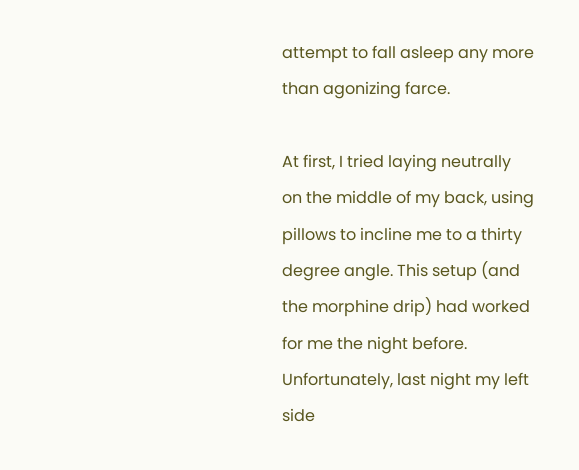attempt to fall asleep any more than agonizing farce.

At first, I tried laying neutrally on the middle of my back, using pillows to incline me to a thirty degree angle. This setup (and the morphine drip) had worked for me the night before. Unfortunately, last night my left side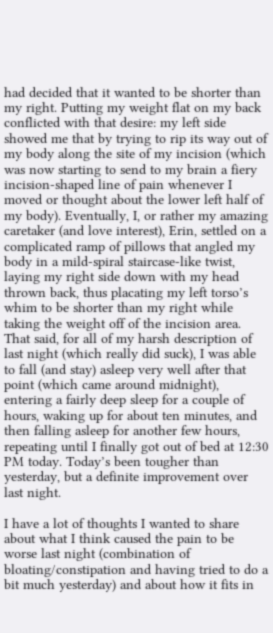had decided that it wanted to be shorter than my right. Putting my weight flat on my back conflicted with that desire: my left side showed me that by trying to rip its way out of my body along the site of my incision (which was now starting to send to my brain a fiery incision-shaped line of pain whenever I moved or thought about the lower left half of my body). Eventually, I, or rather my amazing caretaker (and love interest), Erin, settled on a complicated ramp of pillows that angled my body in a mild-spiral staircase-like twist, laying my right side down with my head thrown back, thus placating my left torso’s whim to be shorter than my right while taking the weight off of the incision area.  That said, for all of my harsh description of last night (which really did suck), I was able to fall (and stay) asleep very well after that point (which came around midnight), entering a fairly deep sleep for a couple of hours, waking up for about ten minutes, and then falling asleep for another few hours, repeating until I finally got out of bed at 12:30 PM today. Today’s been tougher than yesterday, but a definite improvement over last night.

I have a lot of thoughts I wanted to share about what I think caused the pain to be worse last night (combination of bloating/constipation and having tried to do a bit much yesterday) and about how it fits in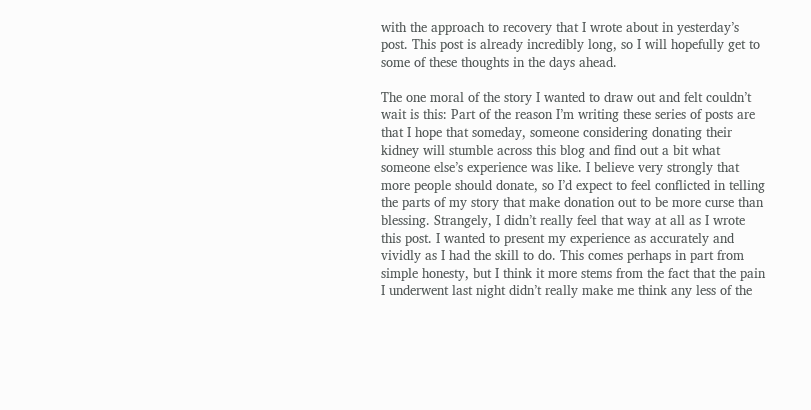with the approach to recovery that I wrote about in yesterday’s post. This post is already incredibly long, so I will hopefully get to some of these thoughts in the days ahead.

The one moral of the story I wanted to draw out and felt couldn’t wait is this: Part of the reason I’m writing these series of posts are that I hope that someday, someone considering donating their kidney will stumble across this blog and find out a bit what someone else’s experience was like. I believe very strongly that more people should donate, so I’d expect to feel conflicted in telling the parts of my story that make donation out to be more curse than blessing. Strangely, I didn’t really feel that way at all as I wrote this post. I wanted to present my experience as accurately and vividly as I had the skill to do. This comes perhaps in part from simple honesty, but I think it more stems from the fact that the pain I underwent last night didn’t really make me think any less of the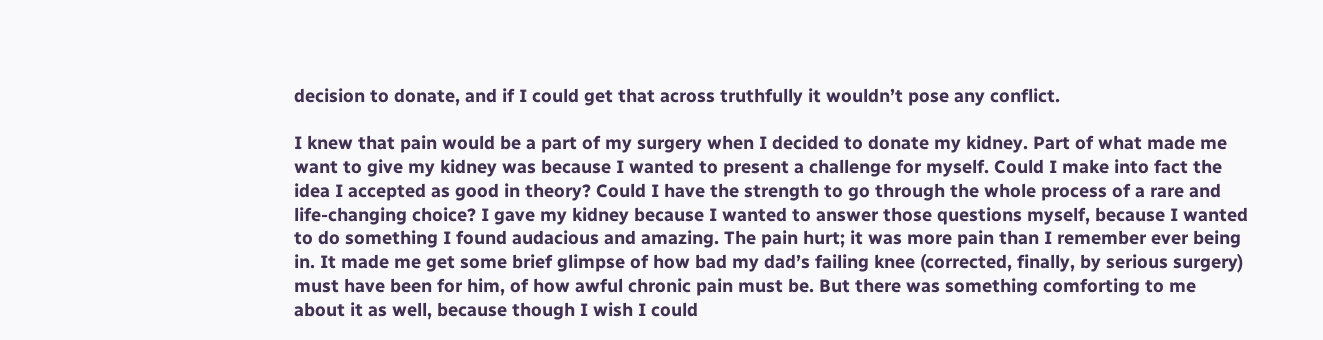decision to donate, and if I could get that across truthfully it wouldn’t pose any conflict.

I knew that pain would be a part of my surgery when I decided to donate my kidney. Part of what made me want to give my kidney was because I wanted to present a challenge for myself. Could I make into fact the idea I accepted as good in theory? Could I have the strength to go through the whole process of a rare and life-changing choice? I gave my kidney because I wanted to answer those questions myself, because I wanted to do something I found audacious and amazing. The pain hurt; it was more pain than I remember ever being in. It made me get some brief glimpse of how bad my dad’s failing knee (corrected, finally, by serious surgery) must have been for him, of how awful chronic pain must be. But there was something comforting to me about it as well, because though I wish I could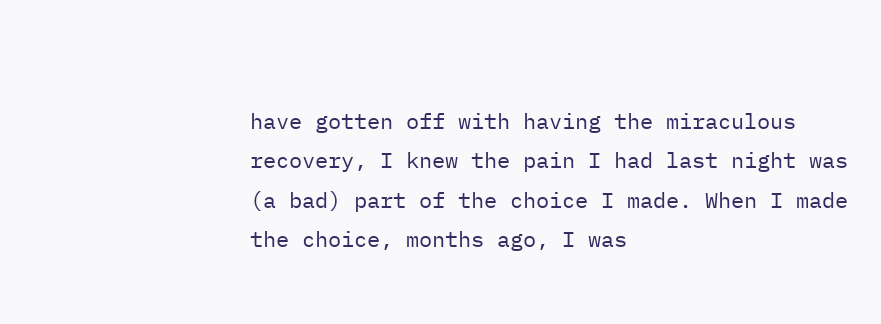have gotten off with having the miraculous recovery, I knew the pain I had last night was (a bad) part of the choice I made. When I made the choice, months ago, I was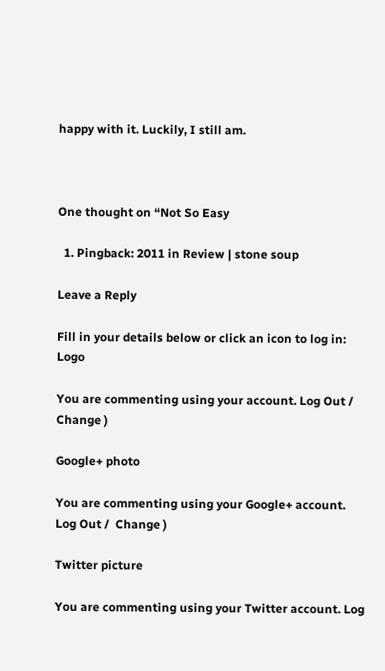happy with it. Luckily, I still am.



One thought on “Not So Easy

  1. Pingback: 2011 in Review | stone soup

Leave a Reply

Fill in your details below or click an icon to log in: Logo

You are commenting using your account. Log Out /  Change )

Google+ photo

You are commenting using your Google+ account. Log Out /  Change )

Twitter picture

You are commenting using your Twitter account. Log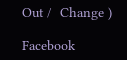Out /  Change )

Facebook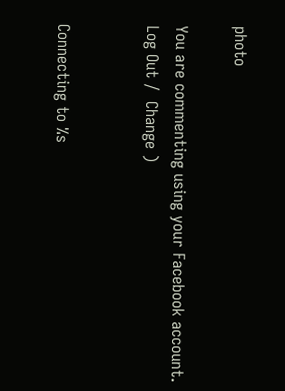photo

You are commenting using your Facebook account. Log Out /  Change )


Connecting to %s